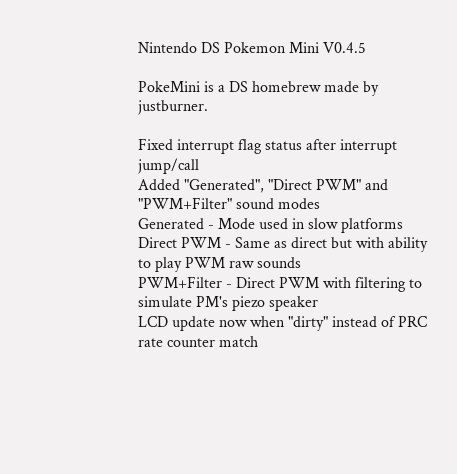Nintendo DS Pokemon Mini V0.4.5

PokeMini is a DS homebrew made by justburner.

Fixed interrupt flag status after interrupt jump/call
Added "Generated", "Direct PWM" and "PWM+Filter" sound modes
Generated - Mode used in slow platforms
Direct PWM - Same as direct but with ability to play PWM raw sounds
PWM+Filter - Direct PWM with filtering to simulate PM's piezo speaker
LCD update now when "dirty" instead of PRC rate counter match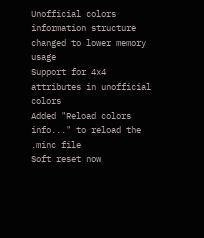Unofficial colors information structure changed to lower memory usage
Support for 4x4 attributes in unofficial colors
Added "Reload colors info..." to reload the .minc file
Soft reset now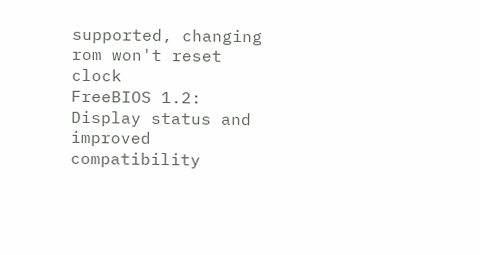supported, changing rom won't reset clock
FreeBIOS 1.2: Display status and improved compatibility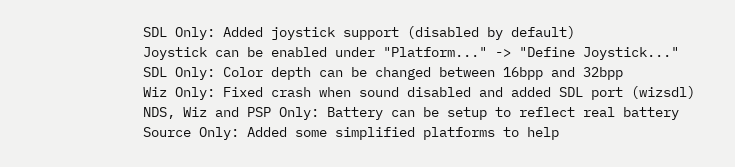SDL Only: Added joystick support (disabled by default)
Joystick can be enabled under "Platform..." -> "Define Joystick..."
SDL Only: Color depth can be changed between 16bpp and 32bpp
Wiz Only: Fixed crash when sound disabled and added SDL port (wizsdl)
NDS, Wiz and PSP Only: Battery can be setup to reflect real battery
Source Only: Added some simplified platforms to help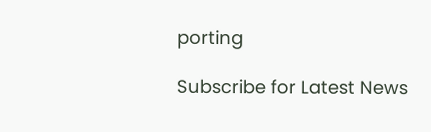porting

Subscribe for Latest News